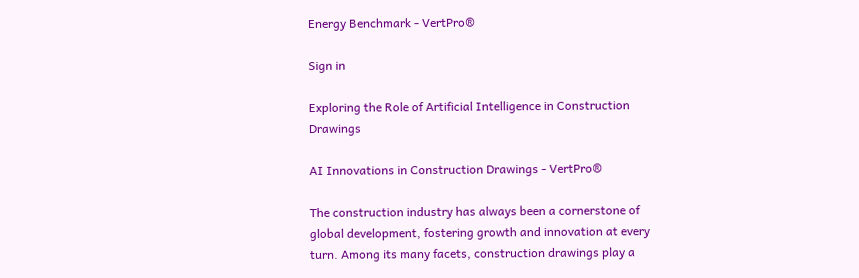Energy Benchmark - VertPro®

Sign in

Exploring the Role of Artificial Intelligence in Construction Drawings

AI Innovations in Construction Drawings - VertPro®

The construction industry has always been a cornerstone of global development, fostering growth and innovation at every turn. Among its many facets, construction drawings play a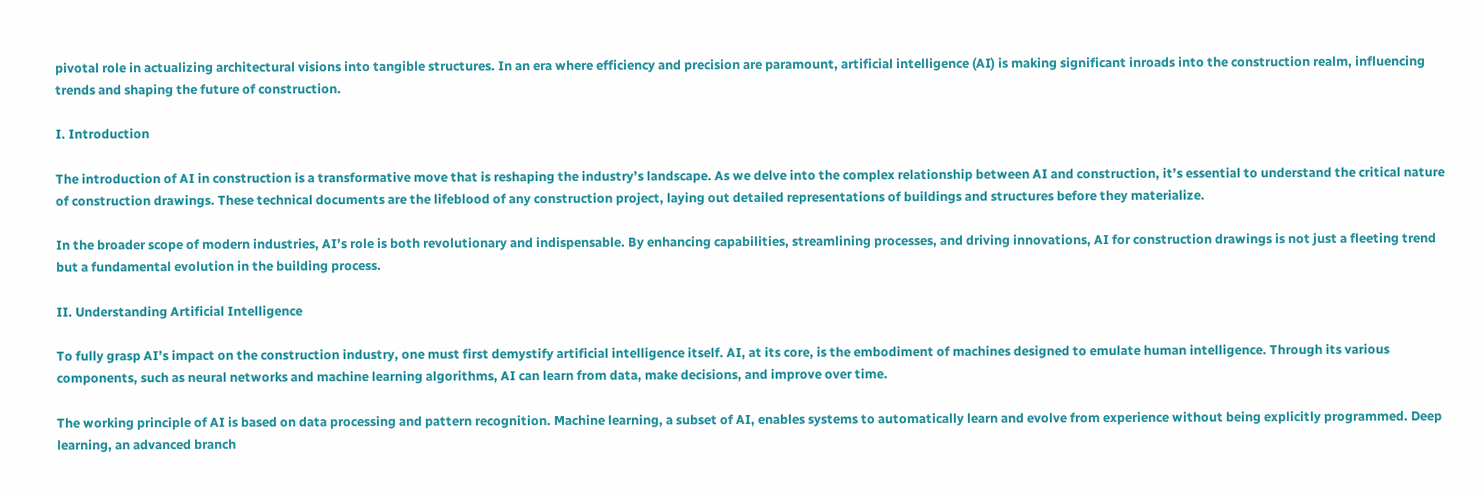pivotal role in actualizing architectural visions into tangible structures. In an era where efficiency and precision are paramount, artificial intelligence (AI) is making significant inroads into the construction realm, influencing trends and shaping the future of construction.

I. Introduction

The introduction of AI in construction is a transformative move that is reshaping the industry’s landscape. As we delve into the complex relationship between AI and construction, it’s essential to understand the critical nature of construction drawings. These technical documents are the lifeblood of any construction project, laying out detailed representations of buildings and structures before they materialize.

In the broader scope of modern industries, AI’s role is both revolutionary and indispensable. By enhancing capabilities, streamlining processes, and driving innovations, AI for construction drawings is not just a fleeting trend but a fundamental evolution in the building process.

II. Understanding Artificial Intelligence

To fully grasp AI’s impact on the construction industry, one must first demystify artificial intelligence itself. AI, at its core, is the embodiment of machines designed to emulate human intelligence. Through its various components, such as neural networks and machine learning algorithms, AI can learn from data, make decisions, and improve over time.

The working principle of AI is based on data processing and pattern recognition. Machine learning, a subset of AI, enables systems to automatically learn and evolve from experience without being explicitly programmed. Deep learning, an advanced branch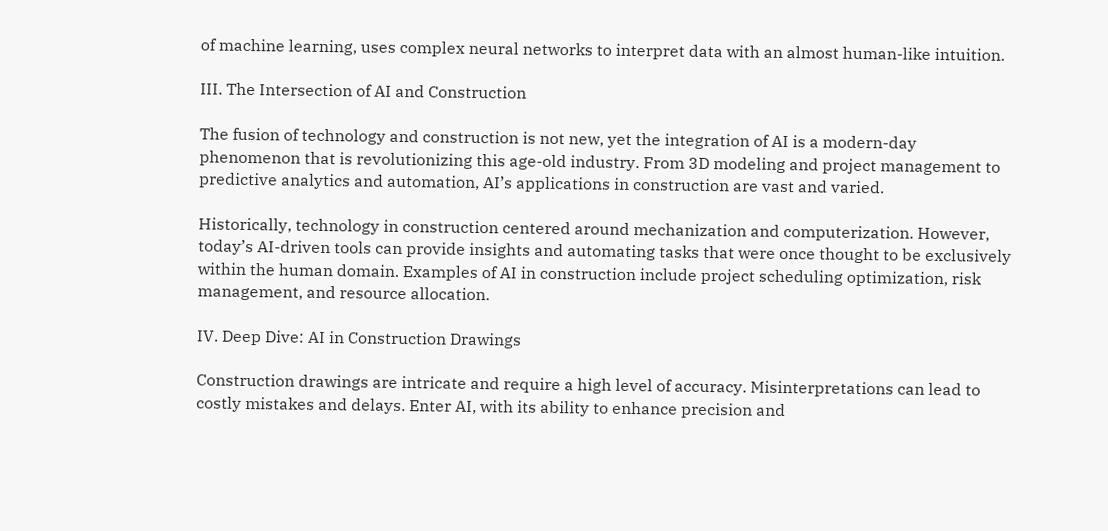of machine learning, uses complex neural networks to interpret data with an almost human-like intuition.

III. The Intersection of AI and Construction

The fusion of technology and construction is not new, yet the integration of AI is a modern-day phenomenon that is revolutionizing this age-old industry. From 3D modeling and project management to predictive analytics and automation, AI’s applications in construction are vast and varied.

Historically, technology in construction centered around mechanization and computerization. However, today’s AI-driven tools can provide insights and automating tasks that were once thought to be exclusively within the human domain. Examples of AI in construction include project scheduling optimization, risk management, and resource allocation.

IV. Deep Dive: AI in Construction Drawings

Construction drawings are intricate and require a high level of accuracy. Misinterpretations can lead to costly mistakes and delays. Enter AI, with its ability to enhance precision and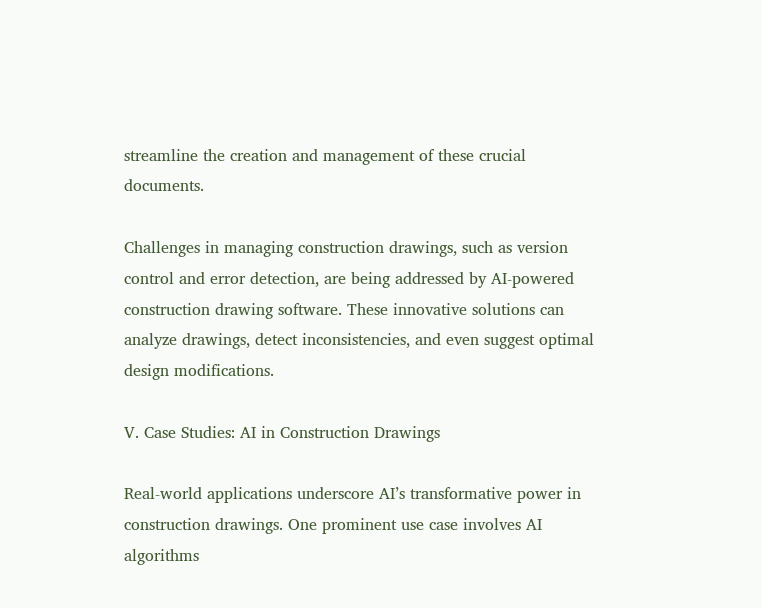streamline the creation and management of these crucial documents.

Challenges in managing construction drawings, such as version control and error detection, are being addressed by AI-powered construction drawing software. These innovative solutions can analyze drawings, detect inconsistencies, and even suggest optimal design modifications.

V. Case Studies: AI in Construction Drawings

Real-world applications underscore AI’s transformative power in construction drawings. One prominent use case involves AI algorithms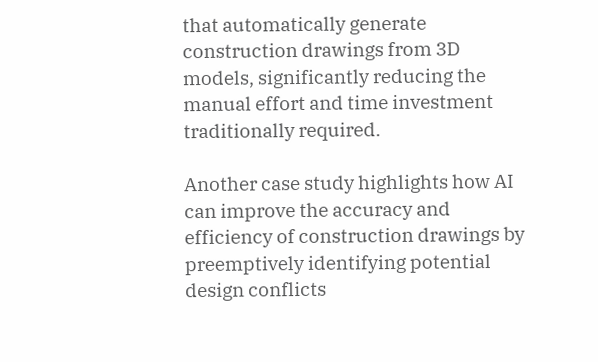that automatically generate construction drawings from 3D models, significantly reducing the manual effort and time investment traditionally required.

Another case study highlights how AI can improve the accuracy and efficiency of construction drawings by preemptively identifying potential design conflicts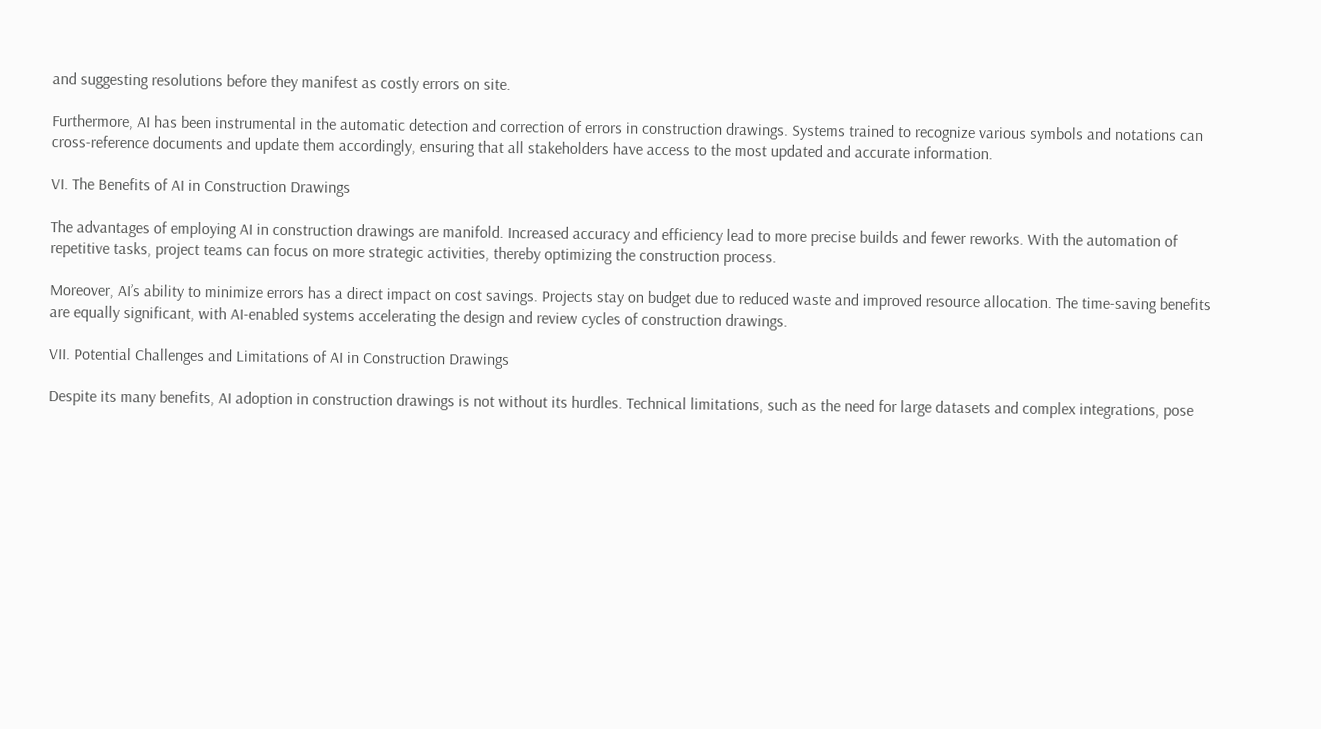and suggesting resolutions before they manifest as costly errors on site.

Furthermore, AI has been instrumental in the automatic detection and correction of errors in construction drawings. Systems trained to recognize various symbols and notations can cross-reference documents and update them accordingly, ensuring that all stakeholders have access to the most updated and accurate information.

VI. The Benefits of AI in Construction Drawings

The advantages of employing AI in construction drawings are manifold. Increased accuracy and efficiency lead to more precise builds and fewer reworks. With the automation of repetitive tasks, project teams can focus on more strategic activities, thereby optimizing the construction process.

Moreover, AI’s ability to minimize errors has a direct impact on cost savings. Projects stay on budget due to reduced waste and improved resource allocation. The time-saving benefits are equally significant, with AI-enabled systems accelerating the design and review cycles of construction drawings.

VII. Potential Challenges and Limitations of AI in Construction Drawings

Despite its many benefits, AI adoption in construction drawings is not without its hurdles. Technical limitations, such as the need for large datasets and complex integrations, pose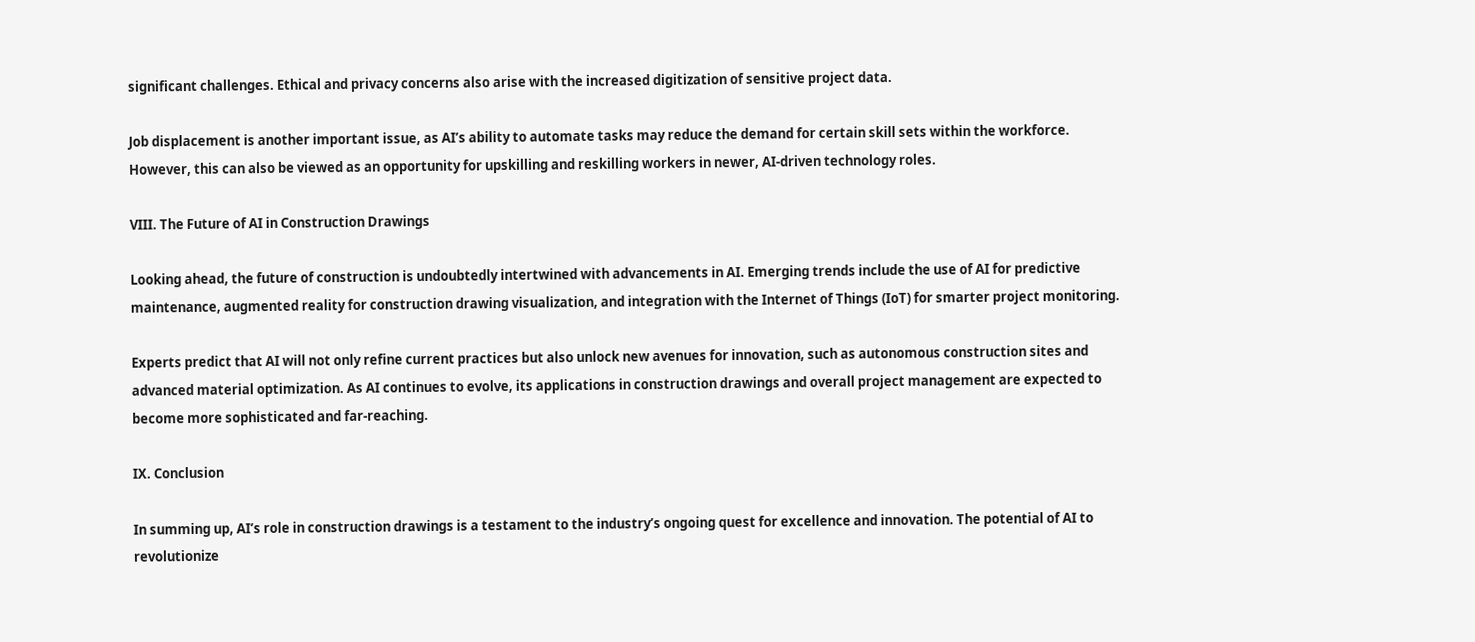significant challenges. Ethical and privacy concerns also arise with the increased digitization of sensitive project data.

Job displacement is another important issue, as AI’s ability to automate tasks may reduce the demand for certain skill sets within the workforce. However, this can also be viewed as an opportunity for upskilling and reskilling workers in newer, AI-driven technology roles.

VIII. The Future of AI in Construction Drawings

Looking ahead, the future of construction is undoubtedly intertwined with advancements in AI. Emerging trends include the use of AI for predictive maintenance, augmented reality for construction drawing visualization, and integration with the Internet of Things (IoT) for smarter project monitoring.

Experts predict that AI will not only refine current practices but also unlock new avenues for innovation, such as autonomous construction sites and advanced material optimization. As AI continues to evolve, its applications in construction drawings and overall project management are expected to become more sophisticated and far-reaching.

IX. Conclusion

In summing up, AI’s role in construction drawings is a testament to the industry’s ongoing quest for excellence and innovation. The potential of AI to revolutionize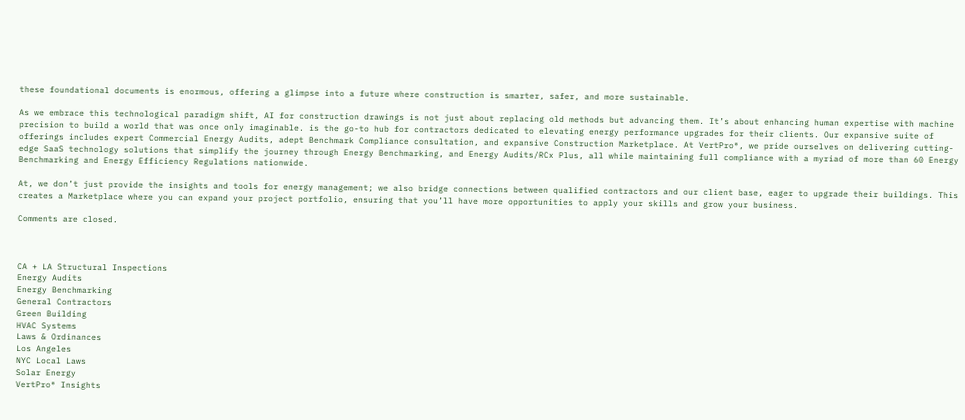these foundational documents is enormous, offering a glimpse into a future where construction is smarter, safer, and more sustainable.

As we embrace this technological paradigm shift, AI for construction drawings is not just about replacing old methods but advancing them. It’s about enhancing human expertise with machine precision to build a world that was once only imaginable. is the go-to hub for contractors dedicated to elevating energy performance upgrades for their clients. Our expansive suite of offerings includes expert Commercial Energy Audits, adept Benchmark Compliance consultation, and expansive Construction Marketplace. At VertPro®, we pride ourselves on delivering cutting-edge SaaS technology solutions that simplify the journey through Energy Benchmarking, and Energy Audits/RCx Plus, all while maintaining full compliance with a myriad of more than 60 Energy Benchmarking and Energy Efficiency Regulations nationwide.

At, we don’t just provide the insights and tools for energy management; we also bridge connections between qualified contractors and our client base, eager to upgrade their buildings. This creates a Marketplace where you can expand your project portfolio, ensuring that you’ll have more opportunities to apply your skills and grow your business.

Comments are closed.



CA + LA Structural Inspections
Energy Audits
Energy Benchmarking
General Contractors
Green Building
HVAC Systems
Laws & Ordinances
Los Angeles
NYC Local Laws
Solar Energy
VertPro® Insights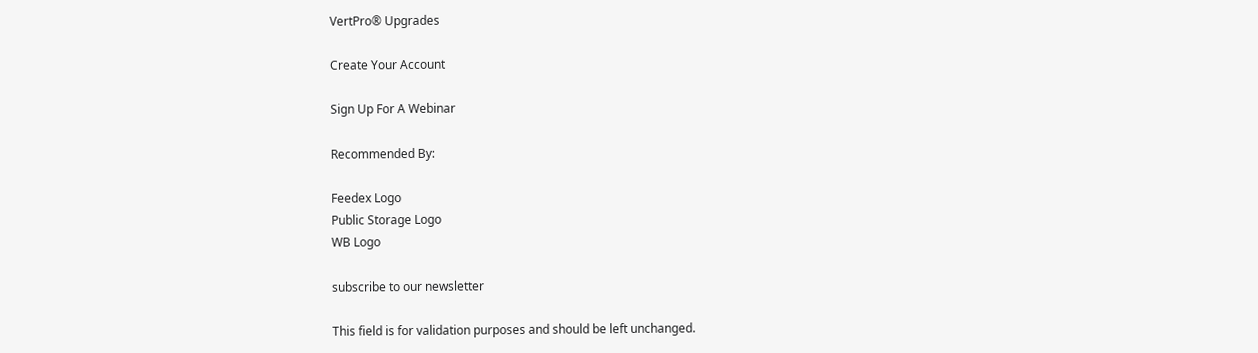VertPro® Upgrades

Create Your Account

Sign Up For A Webinar

Recommended By:

Feedex Logo
Public Storage Logo
WB Logo

subscribe to our newsletter

This field is for validation purposes and should be left unchanged.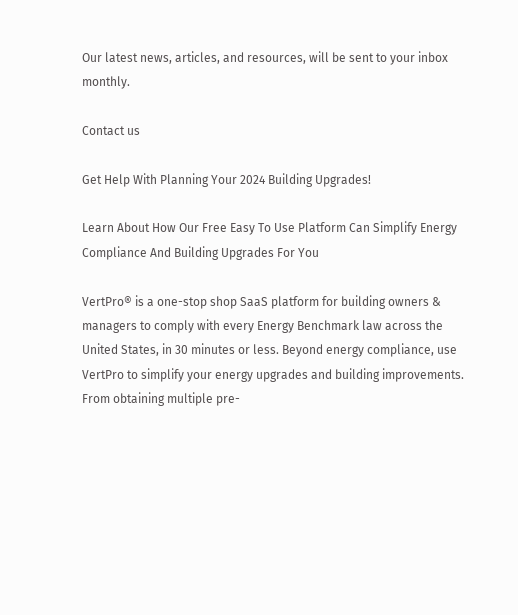Our latest news, articles, and resources, will be sent to your inbox monthly.

Contact us

Get Help With Planning Your 2024 Building Upgrades!

Learn About How Our Free Easy To Use Platform Can Simplify Energy Compliance And Building Upgrades For You

VertPro® is a one-stop shop SaaS platform for building owners & managers to comply with every Energy Benchmark law across the United States, in 30 minutes or less. Beyond energy compliance, use VertPro to simplify your energy upgrades and building improvements. From obtaining multiple pre-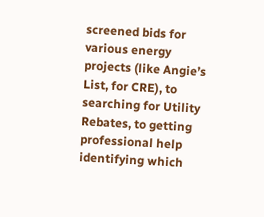screened bids for various energy projects (like Angie’s List, for CRE), to searching for Utility Rebates, to getting professional help identifying which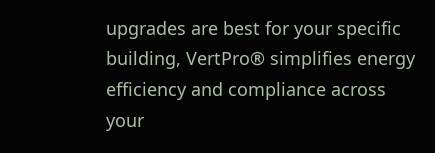upgrades are best for your specific building, VertPro® simplifies energy efficiency and compliance across your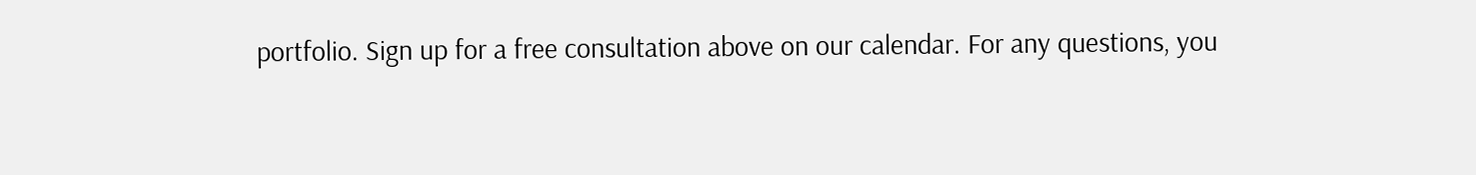portfolio. Sign up for a free consultation above on our calendar. For any questions, you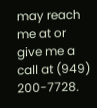may reach me at or give me a call at (949) 200-7728.